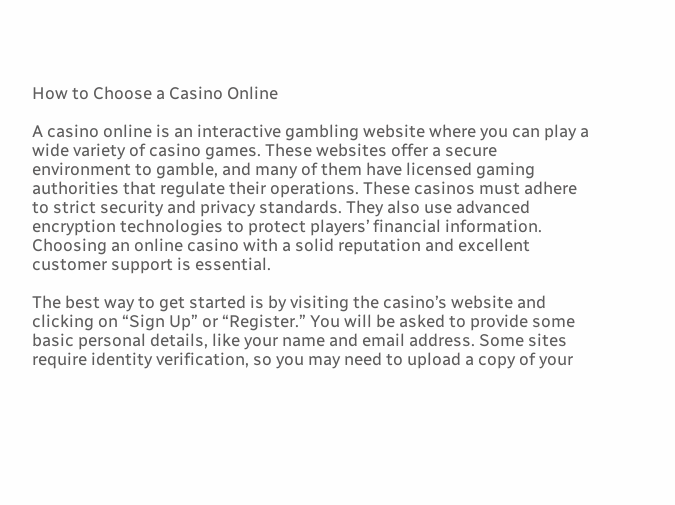How to Choose a Casino Online

A casino online is an interactive gambling website where you can play a wide variety of casino games. These websites offer a secure environment to gamble, and many of them have licensed gaming authorities that regulate their operations. These casinos must adhere to strict security and privacy standards. They also use advanced encryption technologies to protect players’ financial information. Choosing an online casino with a solid reputation and excellent customer support is essential.

The best way to get started is by visiting the casino’s website and clicking on “Sign Up” or “Register.” You will be asked to provide some basic personal details, like your name and email address. Some sites require identity verification, so you may need to upload a copy of your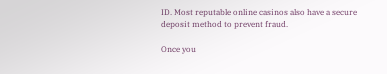ID. Most reputable online casinos also have a secure deposit method to prevent fraud.

Once you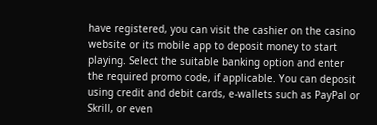have registered, you can visit the cashier on the casino website or its mobile app to deposit money to start playing. Select the suitable banking option and enter the required promo code, if applicable. You can deposit using credit and debit cards, e-wallets such as PayPal or Skrill, or even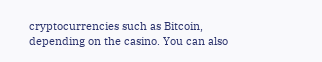cryptocurrencies such as Bitcoin, depending on the casino. You can also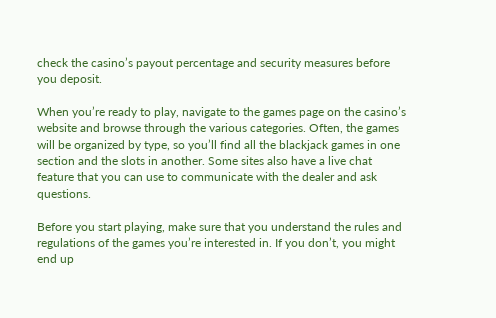check the casino’s payout percentage and security measures before you deposit.

When you’re ready to play, navigate to the games page on the casino’s website and browse through the various categories. Often, the games will be organized by type, so you’ll find all the blackjack games in one section and the slots in another. Some sites also have a live chat feature that you can use to communicate with the dealer and ask questions.

Before you start playing, make sure that you understand the rules and regulations of the games you’re interested in. If you don’t, you might end up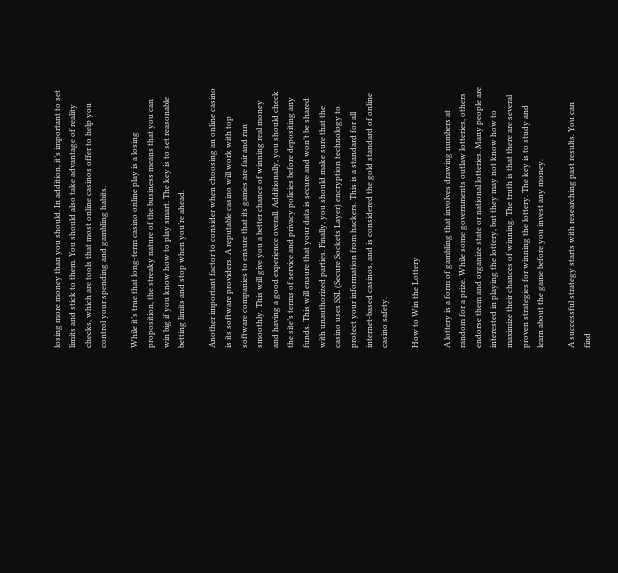losing more money than you should. In addition, it’s important to set limits and stick to them. You should also take advantage of reality checks, which are tools that most online casinos offer to help you control your spending and gambling habits.

While it’s true that long-term casino online play is a losing proposition, the streaky nature of the business means that you can win big if you know how to play smart. The key is to set reasonable betting limits and stop when you’re ahead.

Another important factor to consider when choosing an online casino is its software providers. A reputable casino will work with top software companies to ensure that its games are fair and run smoothly. This will give you a better chance of winning real money and having a good experience overall. Additionally, you should check the site’s terms of service and privacy policies before depositing any funds. This will ensure that your data is secure and won’t be shared with unauthorized parties. Finally, you should make sure that the casino uses SSL (Secure Sockets Layer) encryption technology to protect your information from hackers. This is a standard for all internet-based casinos, and is considered the gold standard of online casino safety.

How to Win the Lottery

A lottery is a form of gambling that involves drawing numbers at random for a prize. While some governments outlaw lotteries, others endorse them and organize state or national lotteries. Many people are interested in playing the lottery, but they may not know how to maximize their chances of winning. The truth is that there are several proven strategies for winning the lottery. The key is to study and learn about the game before you invest any money.

A successful strategy starts with researching past results. You can find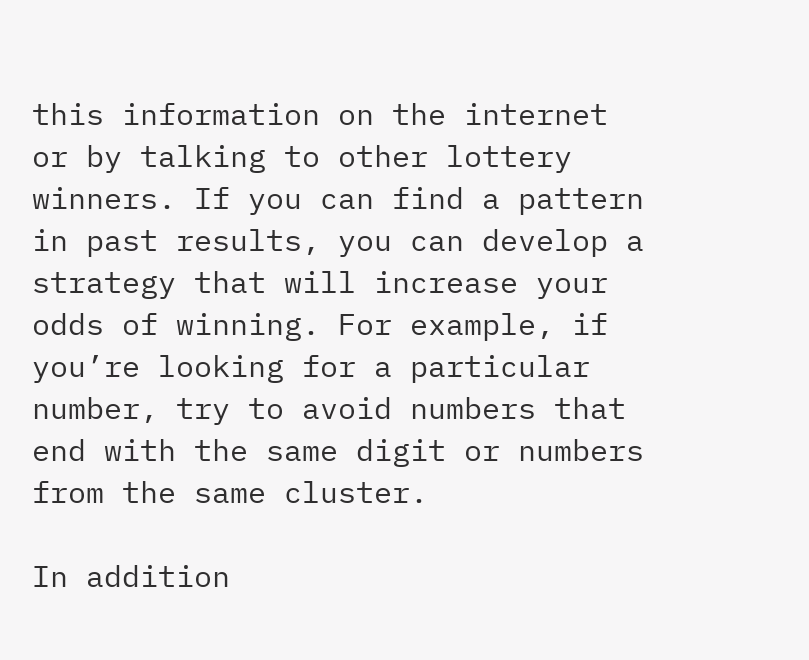this information on the internet or by talking to other lottery winners. If you can find a pattern in past results, you can develop a strategy that will increase your odds of winning. For example, if you’re looking for a particular number, try to avoid numbers that end with the same digit or numbers from the same cluster.

In addition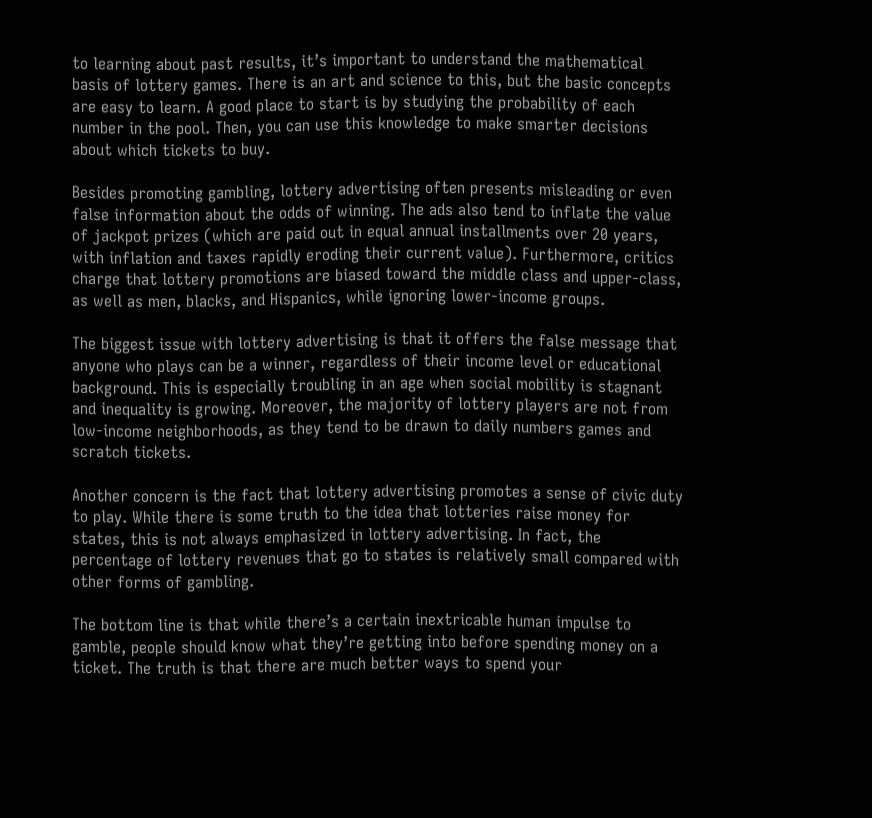to learning about past results, it’s important to understand the mathematical basis of lottery games. There is an art and science to this, but the basic concepts are easy to learn. A good place to start is by studying the probability of each number in the pool. Then, you can use this knowledge to make smarter decisions about which tickets to buy.

Besides promoting gambling, lottery advertising often presents misleading or even false information about the odds of winning. The ads also tend to inflate the value of jackpot prizes (which are paid out in equal annual installments over 20 years, with inflation and taxes rapidly eroding their current value). Furthermore, critics charge that lottery promotions are biased toward the middle class and upper-class, as well as men, blacks, and Hispanics, while ignoring lower-income groups.

The biggest issue with lottery advertising is that it offers the false message that anyone who plays can be a winner, regardless of their income level or educational background. This is especially troubling in an age when social mobility is stagnant and inequality is growing. Moreover, the majority of lottery players are not from low-income neighborhoods, as they tend to be drawn to daily numbers games and scratch tickets.

Another concern is the fact that lottery advertising promotes a sense of civic duty to play. While there is some truth to the idea that lotteries raise money for states, this is not always emphasized in lottery advertising. In fact, the percentage of lottery revenues that go to states is relatively small compared with other forms of gambling.

The bottom line is that while there’s a certain inextricable human impulse to gamble, people should know what they’re getting into before spending money on a ticket. The truth is that there are much better ways to spend your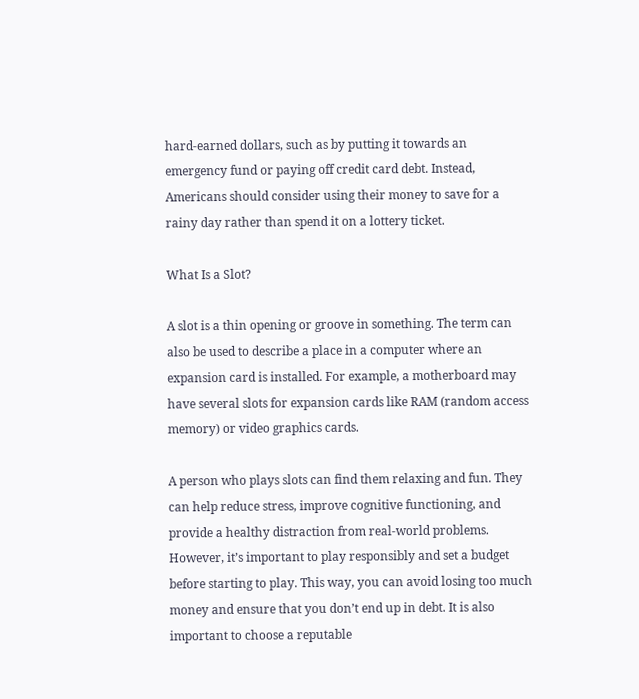hard-earned dollars, such as by putting it towards an emergency fund or paying off credit card debt. Instead, Americans should consider using their money to save for a rainy day rather than spend it on a lottery ticket.

What Is a Slot?

A slot is a thin opening or groove in something. The term can also be used to describe a place in a computer where an expansion card is installed. For example, a motherboard may have several slots for expansion cards like RAM (random access memory) or video graphics cards.

A person who plays slots can find them relaxing and fun. They can help reduce stress, improve cognitive functioning, and provide a healthy distraction from real-world problems. However, it’s important to play responsibly and set a budget before starting to play. This way, you can avoid losing too much money and ensure that you don’t end up in debt. It is also important to choose a reputable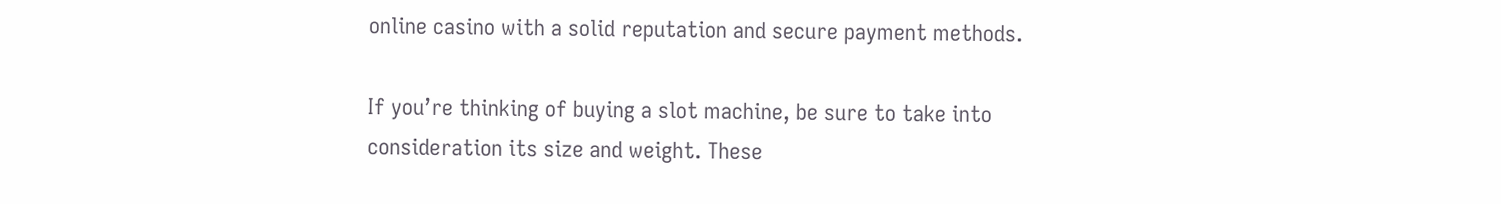online casino with a solid reputation and secure payment methods.

If you’re thinking of buying a slot machine, be sure to take into consideration its size and weight. These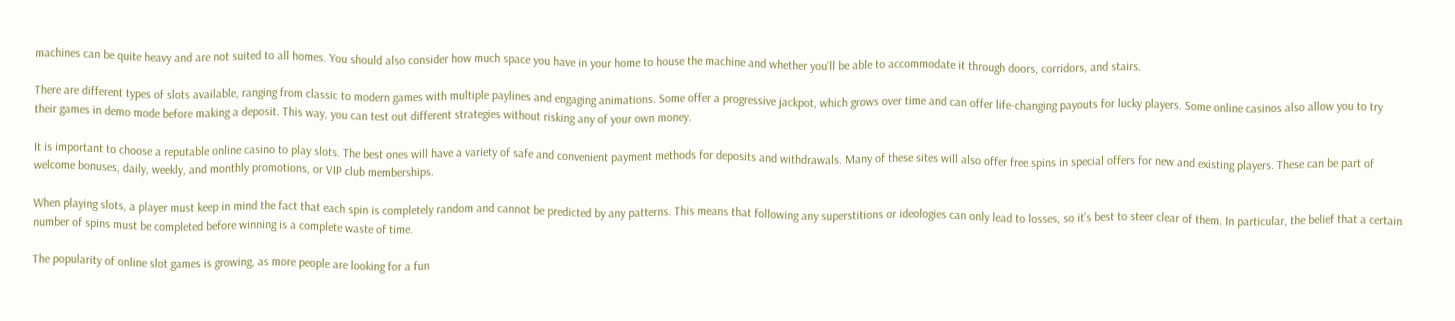machines can be quite heavy and are not suited to all homes. You should also consider how much space you have in your home to house the machine and whether you’ll be able to accommodate it through doors, corridors, and stairs.

There are different types of slots available, ranging from classic to modern games with multiple paylines and engaging animations. Some offer a progressive jackpot, which grows over time and can offer life-changing payouts for lucky players. Some online casinos also allow you to try their games in demo mode before making a deposit. This way, you can test out different strategies without risking any of your own money.

It is important to choose a reputable online casino to play slots. The best ones will have a variety of safe and convenient payment methods for deposits and withdrawals. Many of these sites will also offer free spins in special offers for new and existing players. These can be part of welcome bonuses, daily, weekly, and monthly promotions, or VIP club memberships.

When playing slots, a player must keep in mind the fact that each spin is completely random and cannot be predicted by any patterns. This means that following any superstitions or ideologies can only lead to losses, so it’s best to steer clear of them. In particular, the belief that a certain number of spins must be completed before winning is a complete waste of time.

The popularity of online slot games is growing, as more people are looking for a fun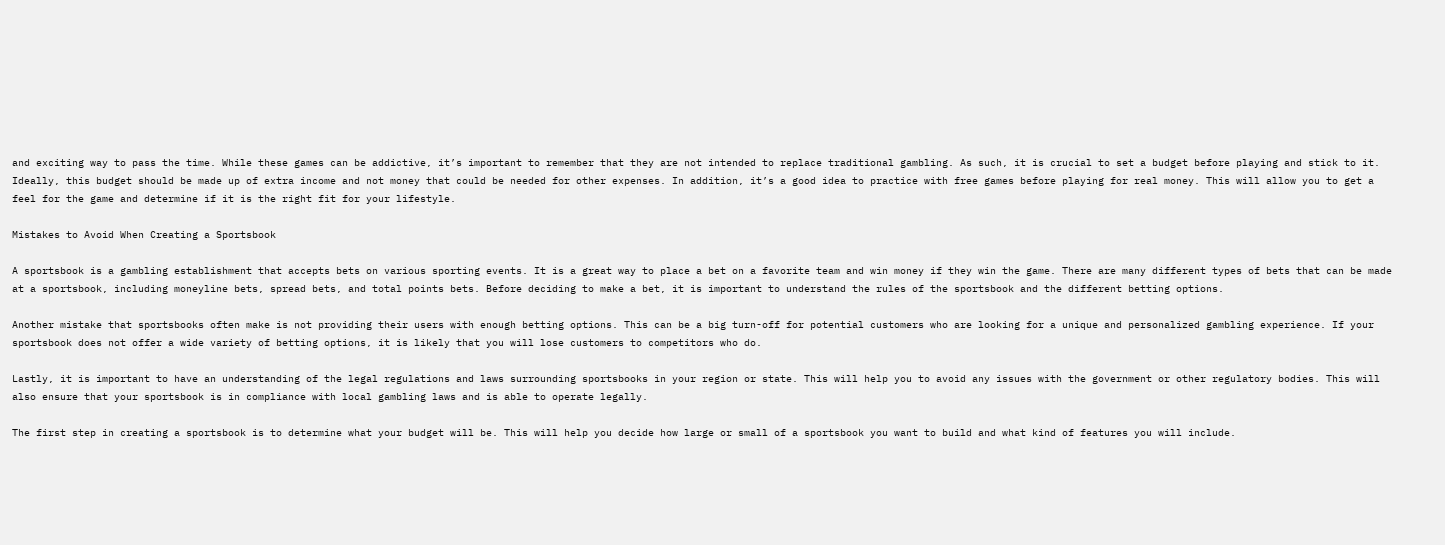and exciting way to pass the time. While these games can be addictive, it’s important to remember that they are not intended to replace traditional gambling. As such, it is crucial to set a budget before playing and stick to it. Ideally, this budget should be made up of extra income and not money that could be needed for other expenses. In addition, it’s a good idea to practice with free games before playing for real money. This will allow you to get a feel for the game and determine if it is the right fit for your lifestyle.

Mistakes to Avoid When Creating a Sportsbook

A sportsbook is a gambling establishment that accepts bets on various sporting events. It is a great way to place a bet on a favorite team and win money if they win the game. There are many different types of bets that can be made at a sportsbook, including moneyline bets, spread bets, and total points bets. Before deciding to make a bet, it is important to understand the rules of the sportsbook and the different betting options.

Another mistake that sportsbooks often make is not providing their users with enough betting options. This can be a big turn-off for potential customers who are looking for a unique and personalized gambling experience. If your sportsbook does not offer a wide variety of betting options, it is likely that you will lose customers to competitors who do.

Lastly, it is important to have an understanding of the legal regulations and laws surrounding sportsbooks in your region or state. This will help you to avoid any issues with the government or other regulatory bodies. This will also ensure that your sportsbook is in compliance with local gambling laws and is able to operate legally.

The first step in creating a sportsbook is to determine what your budget will be. This will help you decide how large or small of a sportsbook you want to build and what kind of features you will include.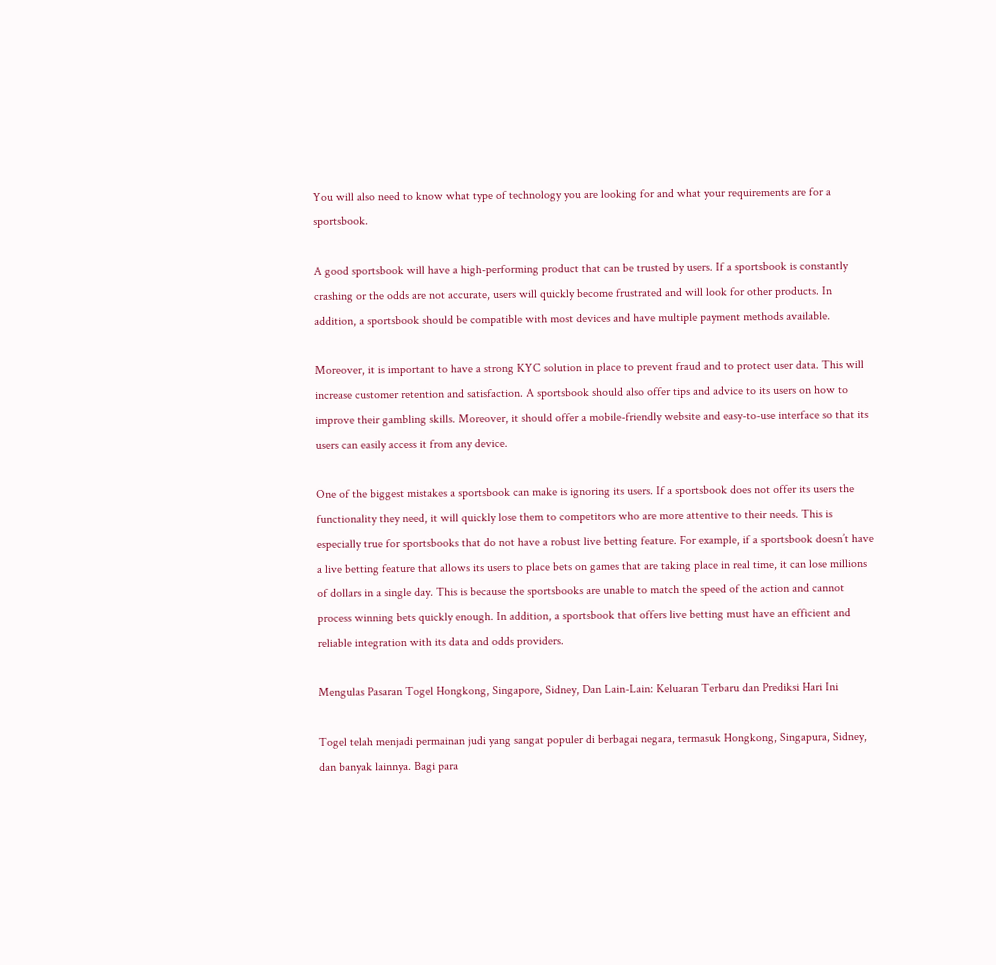You will also need to know what type of technology you are looking for and what your requirements are for a sportsbook.

A good sportsbook will have a high-performing product that can be trusted by users. If a sportsbook is constantly crashing or the odds are not accurate, users will quickly become frustrated and will look for other products. In addition, a sportsbook should be compatible with most devices and have multiple payment methods available.

Moreover, it is important to have a strong KYC solution in place to prevent fraud and to protect user data. This will increase customer retention and satisfaction. A sportsbook should also offer tips and advice to its users on how to improve their gambling skills. Moreover, it should offer a mobile-friendly website and easy-to-use interface so that its users can easily access it from any device.

One of the biggest mistakes a sportsbook can make is ignoring its users. If a sportsbook does not offer its users the functionality they need, it will quickly lose them to competitors who are more attentive to their needs. This is especially true for sportsbooks that do not have a robust live betting feature. For example, if a sportsbook doesn’t have a live betting feature that allows its users to place bets on games that are taking place in real time, it can lose millions of dollars in a single day. This is because the sportsbooks are unable to match the speed of the action and cannot process winning bets quickly enough. In addition, a sportsbook that offers live betting must have an efficient and reliable integration with its data and odds providers.

Mengulas Pasaran Togel Hongkong, Singapore, Sidney, Dan Lain-Lain: Keluaran Terbaru dan Prediksi Hari Ini

Togel telah menjadi permainan judi yang sangat populer di berbagai negara, termasuk Hongkong, Singapura, Sidney, dan banyak lainnya. Bagi para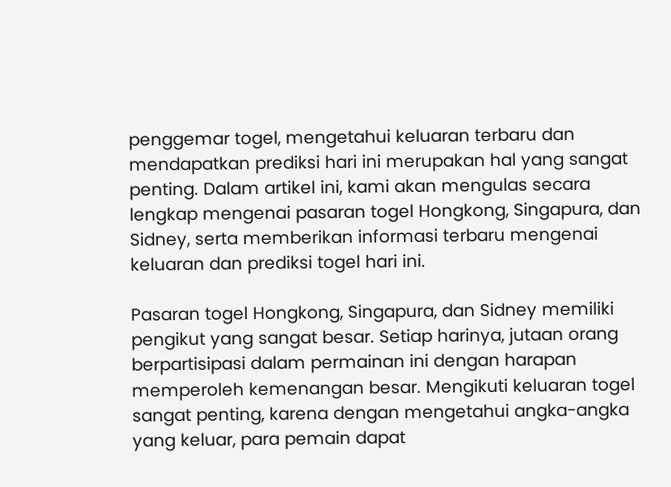penggemar togel, mengetahui keluaran terbaru dan mendapatkan prediksi hari ini merupakan hal yang sangat penting. Dalam artikel ini, kami akan mengulas secara lengkap mengenai pasaran togel Hongkong, Singapura, dan Sidney, serta memberikan informasi terbaru mengenai keluaran dan prediksi togel hari ini.

Pasaran togel Hongkong, Singapura, dan Sidney memiliki pengikut yang sangat besar. Setiap harinya, jutaan orang berpartisipasi dalam permainan ini dengan harapan memperoleh kemenangan besar. Mengikuti keluaran togel sangat penting, karena dengan mengetahui angka-angka yang keluar, para pemain dapat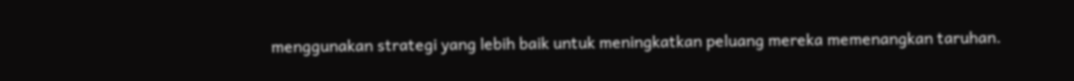menggunakan strategi yang lebih baik untuk meningkatkan peluang mereka memenangkan taruhan.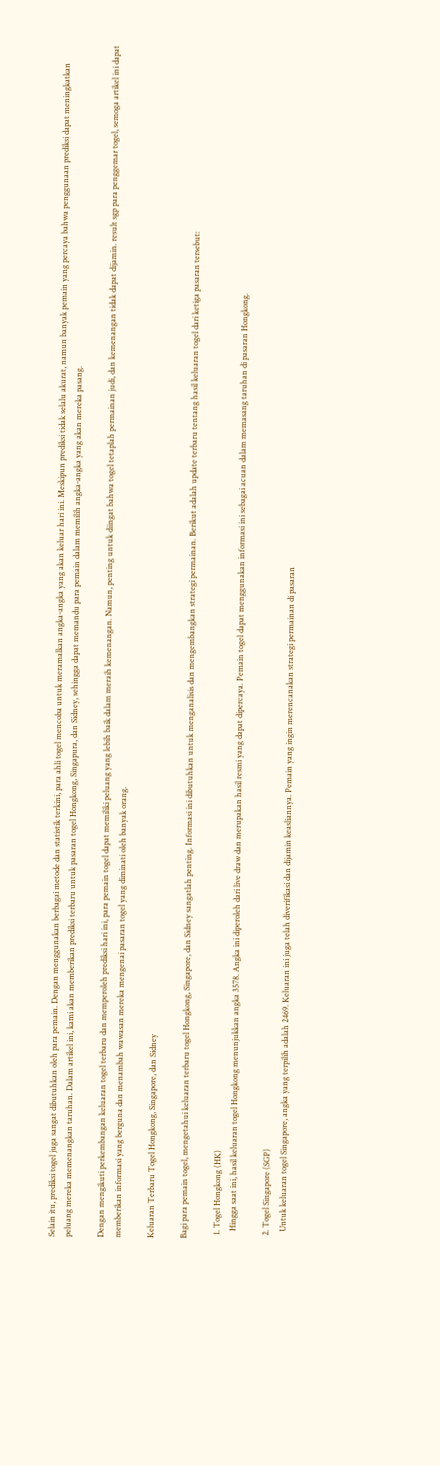Selain itu, prediksi togel juga sangat dibutuhkan oleh para pemain. Dengan menggunakan berbagai metode dan statistik terkini, para ahli togel mencoba untuk meramalkan angka-angka yang akan keluar hari ini. Meskipun prediksi tidak selalu akurat, namun banyak pemain yang percaya bahwa penggunaan prediksi dapat meningkatkan peluang mereka memenangkan taruhan. Dalam artikel ini, kami akan memberikan prediksi terbaru untuk pasaran togel Hongkong, Singapura, dan Sidney, sehingga dapat memandu para pemain dalam memilih angka-angka yang akan mereka pasang.

Dengan mengikuti perkembangan keluaran togel terbaru dan memperoleh prediksi hari ini, para pemain togel dapat memiliki peluang yang lebih baik dalam meraih kemenangan. Namun, penting untuk diingat bahwa togel tetaplah permainan judi, dan kemenangan tidak dapat dijamin. result sgp para penggemar togel, semoga artikel ini dapat memberikan informasi yang berguna dan menambah wawasan mereka mengenai pasaran togel yang diminati oleh banyak orang.

Keluaran Terbaru Togel Hongkong, Singapore, dan Sidney

Bagi para pemain togel, mengetahui keluaran terbaru togel Hongkong, Singapore, dan Sidney sangatlah penting. Informasi ini dibutuhkan untuk menganalisis dan mengembangkan strategi permainan. Berikut adalah update terbaru tentang hasil keluaran togel dari ketiga pasaran tersebut:

  1. Togel Hongkong (HK)
    Hingga saat ini, hasil keluaran togel Hongkong menunjukkan angka 3578. Angka ini diperoleh dari live draw dan merupakan hasil resmi yang dapat dipercaya. Pemain togel dapat menggunakan informasi ini sebagai acuan dalam memasang taruhan di pasaran Hongkong.

  2. Togel Singapore (SGP)
    Untuk keluaran togel Singapore, angka yang terpilih adalah 2469. Keluaran ini juga telah diverifikasi dan dijamin keasliannya. Pemain yang ingin merencanakan strategi permainan di pasaran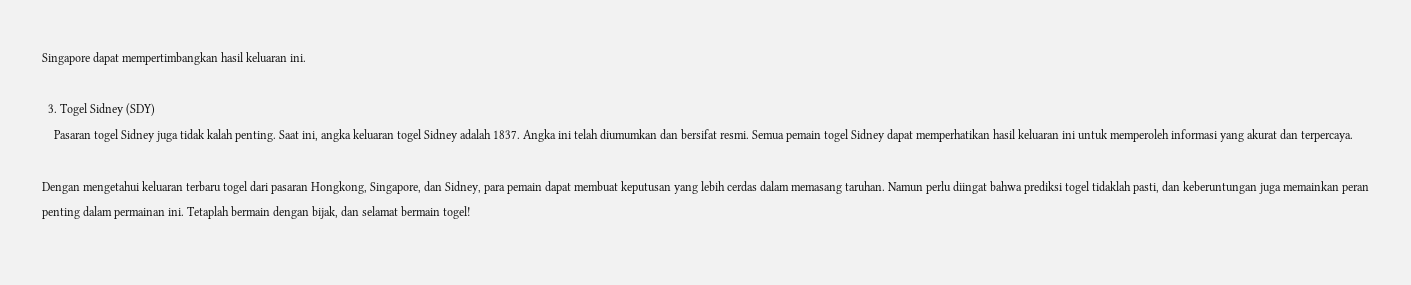Singapore dapat mempertimbangkan hasil keluaran ini.

  3. Togel Sidney (SDY)
    Pasaran togel Sidney juga tidak kalah penting. Saat ini, angka keluaran togel Sidney adalah 1837. Angka ini telah diumumkan dan bersifat resmi. Semua pemain togel Sidney dapat memperhatikan hasil keluaran ini untuk memperoleh informasi yang akurat dan terpercaya.

Dengan mengetahui keluaran terbaru togel dari pasaran Hongkong, Singapore, dan Sidney, para pemain dapat membuat keputusan yang lebih cerdas dalam memasang taruhan. Namun perlu diingat bahwa prediksi togel tidaklah pasti, dan keberuntungan juga memainkan peran penting dalam permainan ini. Tetaplah bermain dengan bijak, dan selamat bermain togel!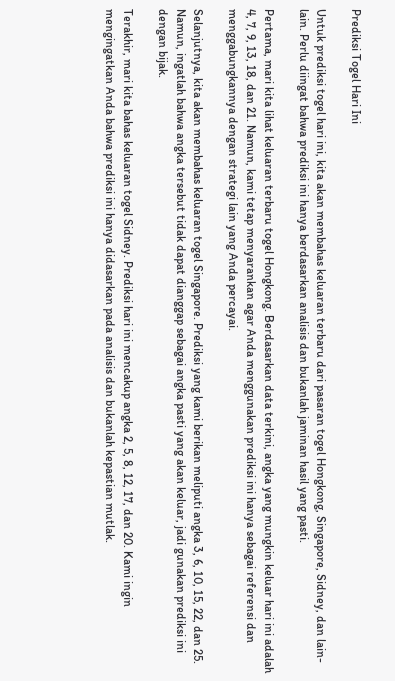Prediksi Togel Hari Ini

Untuk prediksi togel hari ini, kita akan membahas keluaran terbaru dari pasaran togel Hongkong, Singapore, Sidney, dan lain-lain. Perlu diingat bahwa prediksi ini hanya berdasarkan analisis dan bukanlah jaminan hasil yang pasti.

Pertama, mari kita lihat keluaran terbaru togel Hongkong. Berdasarkan data terkini, angka yang mungkin keluar hari ini adalah 4, 7, 9, 13, 18, dan 21. Namun, kami tetap menyarankan agar Anda menggunakan prediksi ini hanya sebagai referensi dan menggabungkannya dengan strategi lain yang Anda percayai.

Selanjutnya, kita akan membahas keluaran togel Singapore. Prediksi yang kami berikan meliputi angka 3, 6, 10, 15, 22, dan 25. Namun, ingatlah bahwa angka tersebut tidak dapat dianggap sebagai angka pasti yang akan keluar, jadi gunakan prediksi ini dengan bijak.

Terakhir, mari kita bahas keluaran togel Sidney. Prediksi hari ini mencakup angka 2, 5, 8, 12, 17, dan 20. Kami ingin mengingatkan Anda bahwa prediksi ini hanya didasarkan pada analisis dan bukanlah kepastian mutlak.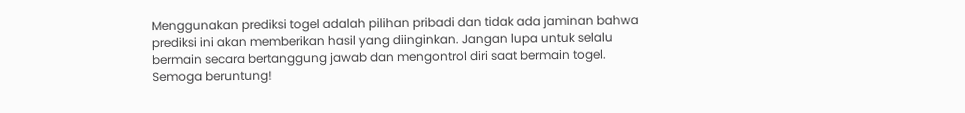Menggunakan prediksi togel adalah pilihan pribadi dan tidak ada jaminan bahwa prediksi ini akan memberikan hasil yang diinginkan. Jangan lupa untuk selalu bermain secara bertanggung jawab dan mengontrol diri saat bermain togel. Semoga beruntung!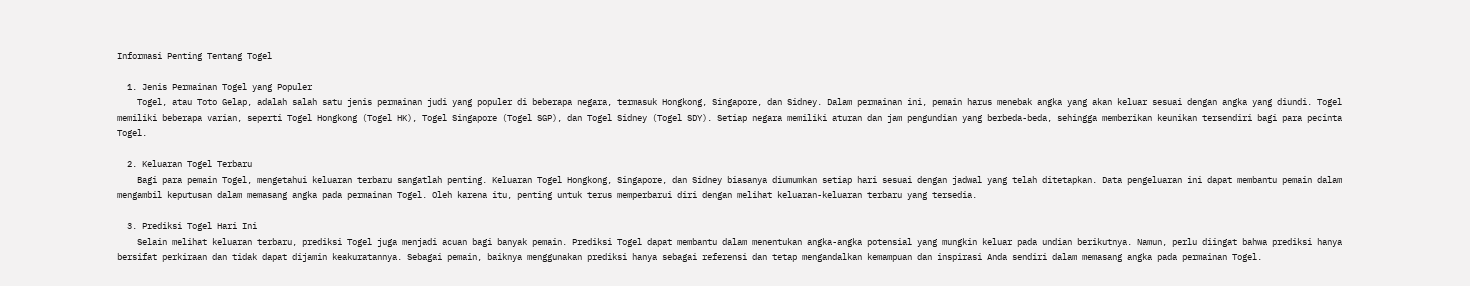Informasi Penting Tentang Togel

  1. Jenis Permainan Togel yang Populer
    Togel, atau Toto Gelap, adalah salah satu jenis permainan judi yang populer di beberapa negara, termasuk Hongkong, Singapore, dan Sidney. Dalam permainan ini, pemain harus menebak angka yang akan keluar sesuai dengan angka yang diundi. Togel memiliki beberapa varian, seperti Togel Hongkong (Togel HK), Togel Singapore (Togel SGP), dan Togel Sidney (Togel SDY). Setiap negara memiliki aturan dan jam pengundian yang berbeda-beda, sehingga memberikan keunikan tersendiri bagi para pecinta Togel.

  2. Keluaran Togel Terbaru
    Bagi para pemain Togel, mengetahui keluaran terbaru sangatlah penting. Keluaran Togel Hongkong, Singapore, dan Sidney biasanya diumumkan setiap hari sesuai dengan jadwal yang telah ditetapkan. Data pengeluaran ini dapat membantu pemain dalam mengambil keputusan dalam memasang angka pada permainan Togel. Oleh karena itu, penting untuk terus memperbarui diri dengan melihat keluaran-keluaran terbaru yang tersedia.

  3. Prediksi Togel Hari Ini
    Selain melihat keluaran terbaru, prediksi Togel juga menjadi acuan bagi banyak pemain. Prediksi Togel dapat membantu dalam menentukan angka-angka potensial yang mungkin keluar pada undian berikutnya. Namun, perlu diingat bahwa prediksi hanya bersifat perkiraan dan tidak dapat dijamin keakuratannya. Sebagai pemain, baiknya menggunakan prediksi hanya sebagai referensi dan tetap mengandalkan kemampuan dan inspirasi Anda sendiri dalam memasang angka pada permainan Togel.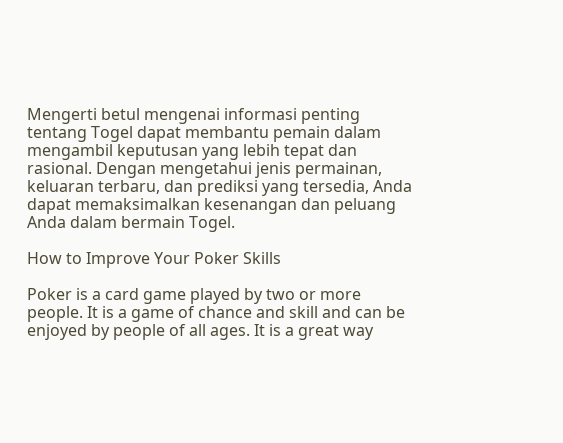Mengerti betul mengenai informasi penting tentang Togel dapat membantu pemain dalam mengambil keputusan yang lebih tepat dan rasional. Dengan mengetahui jenis permainan, keluaran terbaru, dan prediksi yang tersedia, Anda dapat memaksimalkan kesenangan dan peluang Anda dalam bermain Togel.

How to Improve Your Poker Skills

Poker is a card game played by two or more people. It is a game of chance and skill and can be enjoyed by people of all ages. It is a great way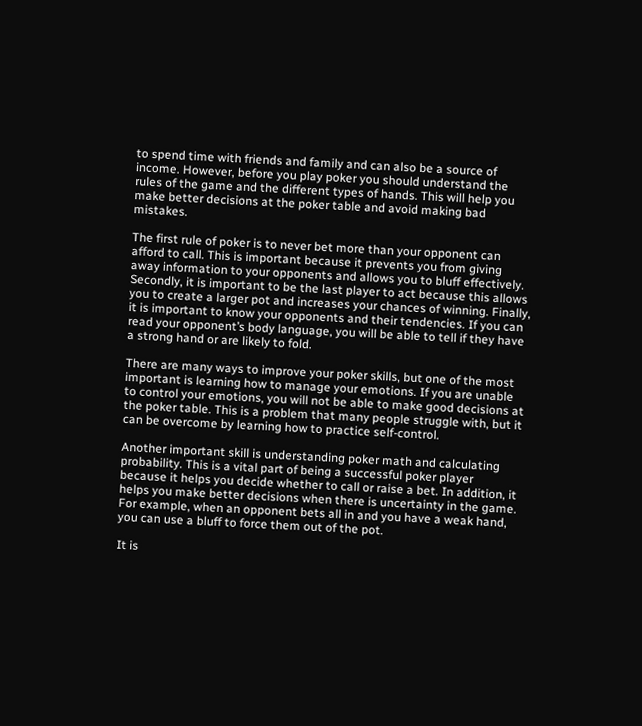to spend time with friends and family and can also be a source of income. However, before you play poker you should understand the rules of the game and the different types of hands. This will help you make better decisions at the poker table and avoid making bad mistakes.

The first rule of poker is to never bet more than your opponent can afford to call. This is important because it prevents you from giving away information to your opponents and allows you to bluff effectively. Secondly, it is important to be the last player to act because this allows you to create a larger pot and increases your chances of winning. Finally, it is important to know your opponents and their tendencies. If you can read your opponent’s body language, you will be able to tell if they have a strong hand or are likely to fold.

There are many ways to improve your poker skills, but one of the most important is learning how to manage your emotions. If you are unable to control your emotions, you will not be able to make good decisions at the poker table. This is a problem that many people struggle with, but it can be overcome by learning how to practice self-control.

Another important skill is understanding poker math and calculating probability. This is a vital part of being a successful poker player because it helps you decide whether to call or raise a bet. In addition, it helps you make better decisions when there is uncertainty in the game. For example, when an opponent bets all in and you have a weak hand, you can use a bluff to force them out of the pot.

It is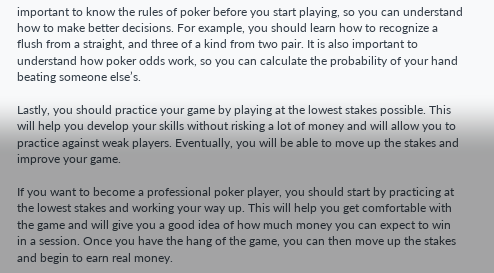important to know the rules of poker before you start playing, so you can understand how to make better decisions. For example, you should learn how to recognize a flush from a straight, and three of a kind from two pair. It is also important to understand how poker odds work, so you can calculate the probability of your hand beating someone else’s.

Lastly, you should practice your game by playing at the lowest stakes possible. This will help you develop your skills without risking a lot of money and will allow you to practice against weak players. Eventually, you will be able to move up the stakes and improve your game.

If you want to become a professional poker player, you should start by practicing at the lowest stakes and working your way up. This will help you get comfortable with the game and will give you a good idea of how much money you can expect to win in a session. Once you have the hang of the game, you can then move up the stakes and begin to earn real money.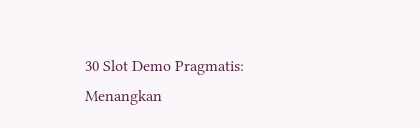30 Slot Demo Pragmatis: Menangkan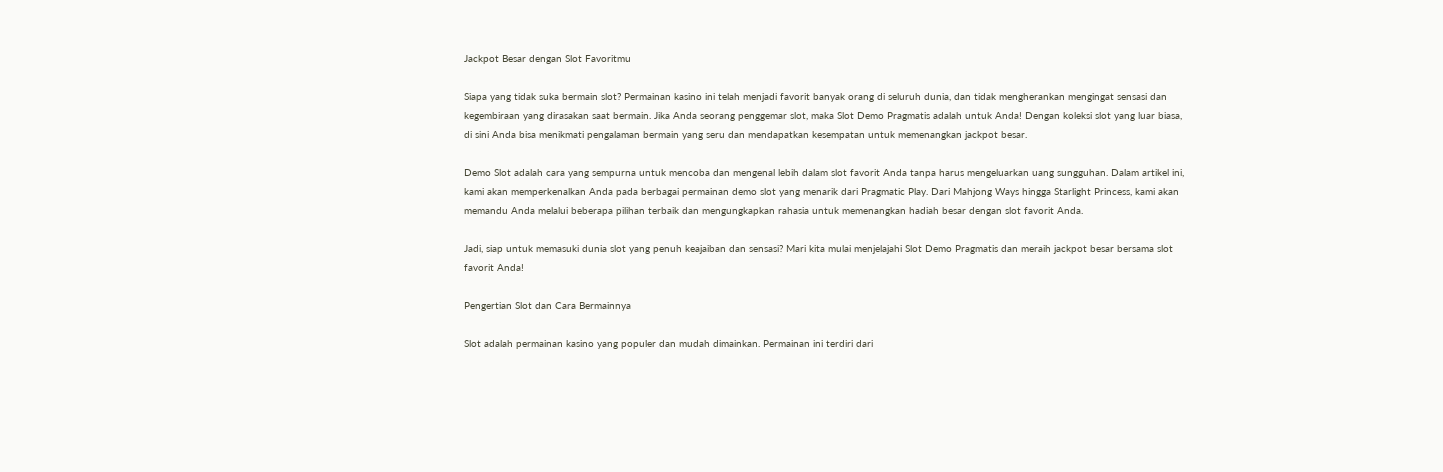Jackpot Besar dengan Slot Favoritmu

Siapa yang tidak suka bermain slot? Permainan kasino ini telah menjadi favorit banyak orang di seluruh dunia, dan tidak mengherankan mengingat sensasi dan kegembiraan yang dirasakan saat bermain. Jika Anda seorang penggemar slot, maka Slot Demo Pragmatis adalah untuk Anda! Dengan koleksi slot yang luar biasa, di sini Anda bisa menikmati pengalaman bermain yang seru dan mendapatkan kesempatan untuk memenangkan jackpot besar.

Demo Slot adalah cara yang sempurna untuk mencoba dan mengenal lebih dalam slot favorit Anda tanpa harus mengeluarkan uang sungguhan. Dalam artikel ini, kami akan memperkenalkan Anda pada berbagai permainan demo slot yang menarik dari Pragmatic Play. Dari Mahjong Ways hingga Starlight Princess, kami akan memandu Anda melalui beberapa pilihan terbaik dan mengungkapkan rahasia untuk memenangkan hadiah besar dengan slot favorit Anda.

Jadi, siap untuk memasuki dunia slot yang penuh keajaiban dan sensasi? Mari kita mulai menjelajahi Slot Demo Pragmatis dan meraih jackpot besar bersama slot favorit Anda!

Pengertian Slot dan Cara Bermainnya

Slot adalah permainan kasino yang populer dan mudah dimainkan. Permainan ini terdiri dari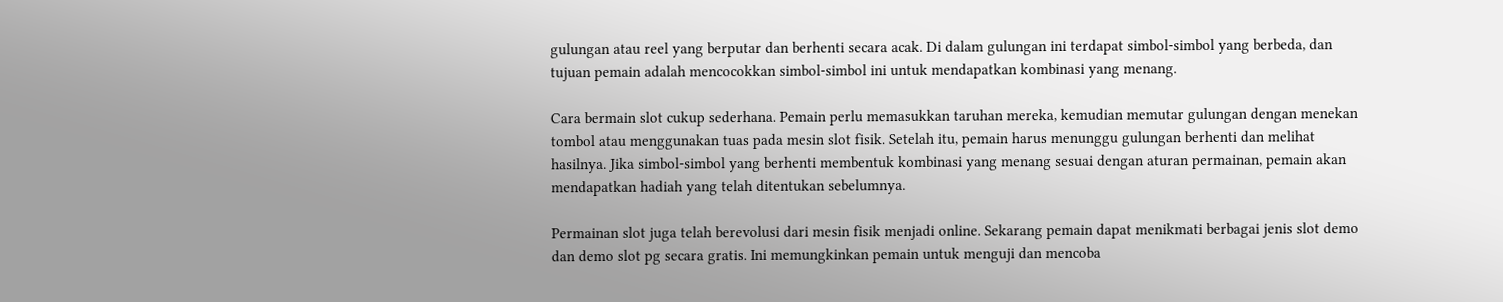gulungan atau reel yang berputar dan berhenti secara acak. Di dalam gulungan ini terdapat simbol-simbol yang berbeda, dan tujuan pemain adalah mencocokkan simbol-simbol ini untuk mendapatkan kombinasi yang menang.

Cara bermain slot cukup sederhana. Pemain perlu memasukkan taruhan mereka, kemudian memutar gulungan dengan menekan tombol atau menggunakan tuas pada mesin slot fisik. Setelah itu, pemain harus menunggu gulungan berhenti dan melihat hasilnya. Jika simbol-simbol yang berhenti membentuk kombinasi yang menang sesuai dengan aturan permainan, pemain akan mendapatkan hadiah yang telah ditentukan sebelumnya.

Permainan slot juga telah berevolusi dari mesin fisik menjadi online. Sekarang pemain dapat menikmati berbagai jenis slot demo dan demo slot pg secara gratis. Ini memungkinkan pemain untuk menguji dan mencoba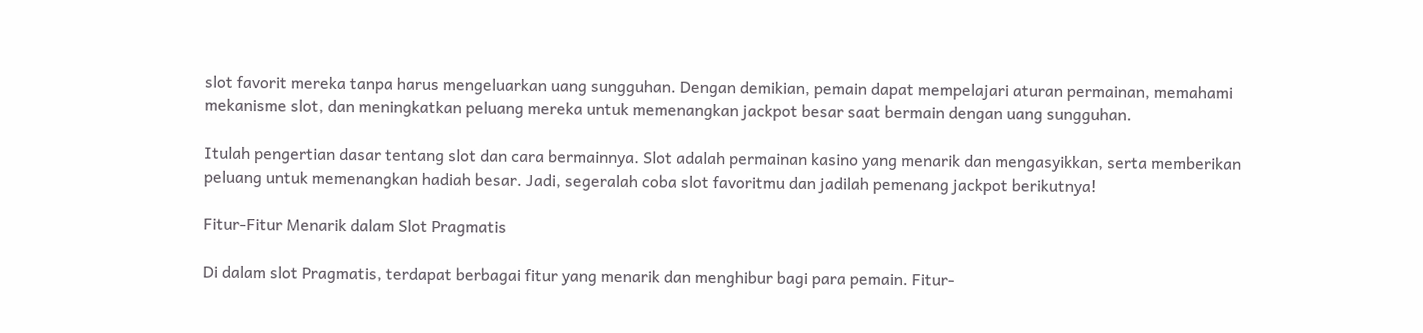slot favorit mereka tanpa harus mengeluarkan uang sungguhan. Dengan demikian, pemain dapat mempelajari aturan permainan, memahami mekanisme slot, dan meningkatkan peluang mereka untuk memenangkan jackpot besar saat bermain dengan uang sungguhan.

Itulah pengertian dasar tentang slot dan cara bermainnya. Slot adalah permainan kasino yang menarik dan mengasyikkan, serta memberikan peluang untuk memenangkan hadiah besar. Jadi, segeralah coba slot favoritmu dan jadilah pemenang jackpot berikutnya!

Fitur-Fitur Menarik dalam Slot Pragmatis

Di dalam slot Pragmatis, terdapat berbagai fitur yang menarik dan menghibur bagi para pemain. Fitur-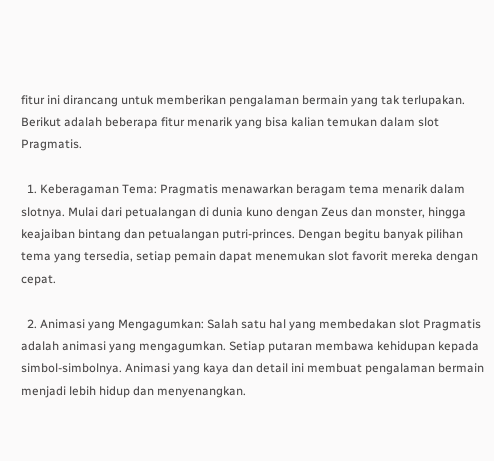fitur ini dirancang untuk memberikan pengalaman bermain yang tak terlupakan. Berikut adalah beberapa fitur menarik yang bisa kalian temukan dalam slot Pragmatis.

  1. Keberagaman Tema: Pragmatis menawarkan beragam tema menarik dalam slotnya. Mulai dari petualangan di dunia kuno dengan Zeus dan monster, hingga keajaiban bintang dan petualangan putri-princes. Dengan begitu banyak pilihan tema yang tersedia, setiap pemain dapat menemukan slot favorit mereka dengan cepat.

  2. Animasi yang Mengagumkan: Salah satu hal yang membedakan slot Pragmatis adalah animasi yang mengagumkan. Setiap putaran membawa kehidupan kepada simbol-simbolnya. Animasi yang kaya dan detail ini membuat pengalaman bermain menjadi lebih hidup dan menyenangkan.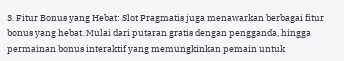3. Fitur Bonus yang Hebat: Slot Pragmatis juga menawarkan berbagai fitur bonus yang hebat. Mulai dari putaran gratis dengan pengganda, hingga permainan bonus interaktif yang memungkinkan pemain untuk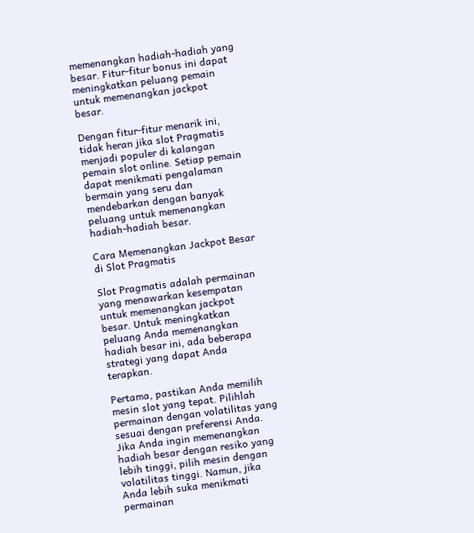memenangkan hadiah-hadiah yang besar. Fitur-fitur bonus ini dapat meningkatkan peluang pemain untuk memenangkan jackpot besar.

Dengan fitur-fitur menarik ini, tidak heran jika slot Pragmatis menjadi populer di kalangan pemain slot online. Setiap pemain dapat menikmati pengalaman bermain yang seru dan mendebarkan dengan banyak peluang untuk memenangkan hadiah-hadiah besar.

Cara Memenangkan Jackpot Besar di Slot Pragmatis

Slot Pragmatis adalah permainan yang menawarkan kesempatan untuk memenangkan jackpot besar. Untuk meningkatkan peluang Anda memenangkan hadiah besar ini, ada beberapa strategi yang dapat Anda terapkan.

Pertama, pastikan Anda memilih mesin slot yang tepat. Pilihlah permainan dengan volatilitas yang sesuai dengan preferensi Anda. Jika Anda ingin memenangkan hadiah besar dengan resiko yang lebih tinggi, pilih mesin dengan volatilitas tinggi. Namun, jika Anda lebih suka menikmati permainan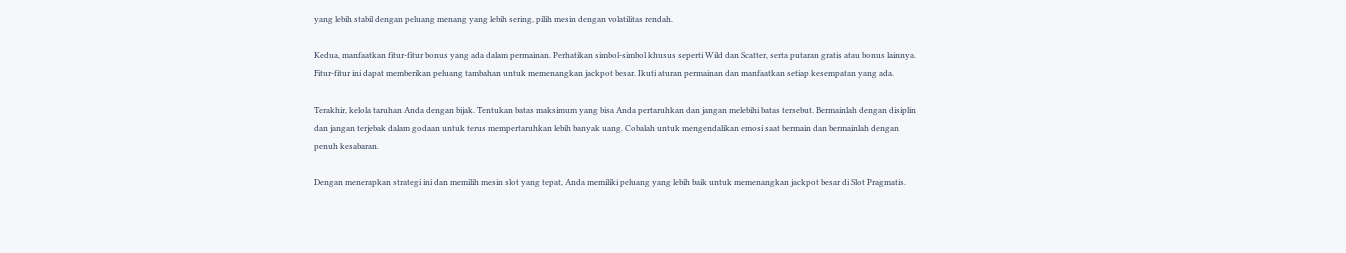yang lebih stabil dengan peluang menang yang lebih sering, pilih mesin dengan volatilitas rendah.

Kedua, manfaatkan fitur-fitur bonus yang ada dalam permainan. Perhatikan simbol-simbol khusus seperti Wild dan Scatter, serta putaran gratis atau bonus lainnya. Fitur-fitur ini dapat memberikan peluang tambahan untuk memenangkan jackpot besar. Ikuti aturan permainan dan manfaatkan setiap kesempatan yang ada.

Terakhir, kelola taruhan Anda dengan bijak. Tentukan batas maksimum yang bisa Anda pertaruhkan dan jangan melebihi batas tersebut. Bermainlah dengan disiplin dan jangan terjebak dalam godaan untuk terus mempertaruhkan lebih banyak uang. Cobalah untuk mengendalikan emosi saat bermain dan bermainlah dengan penuh kesabaran.

Dengan menerapkan strategi ini dan memilih mesin slot yang tepat, Anda memiliki peluang yang lebih baik untuk memenangkan jackpot besar di Slot Pragmatis.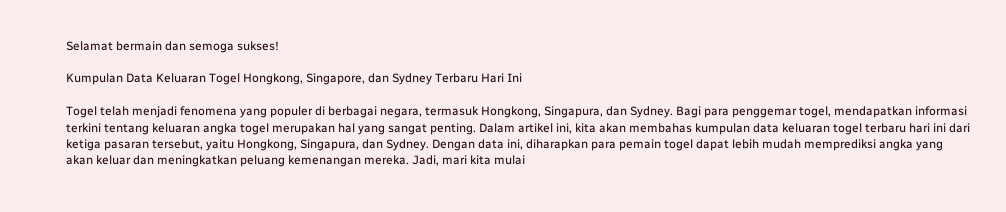Selamat bermain dan semoga sukses!

Kumpulan Data Keluaran Togel Hongkong, Singapore, dan Sydney Terbaru Hari Ini

Togel telah menjadi fenomena yang populer di berbagai negara, termasuk Hongkong, Singapura, dan Sydney. Bagi para penggemar togel, mendapatkan informasi terkini tentang keluaran angka togel merupakan hal yang sangat penting. Dalam artikel ini, kita akan membahas kumpulan data keluaran togel terbaru hari ini dari ketiga pasaran tersebut, yaitu Hongkong, Singapura, dan Sydney. Dengan data ini, diharapkan para pemain togel dapat lebih mudah memprediksi angka yang akan keluar dan meningkatkan peluang kemenangan mereka. Jadi, mari kita mulai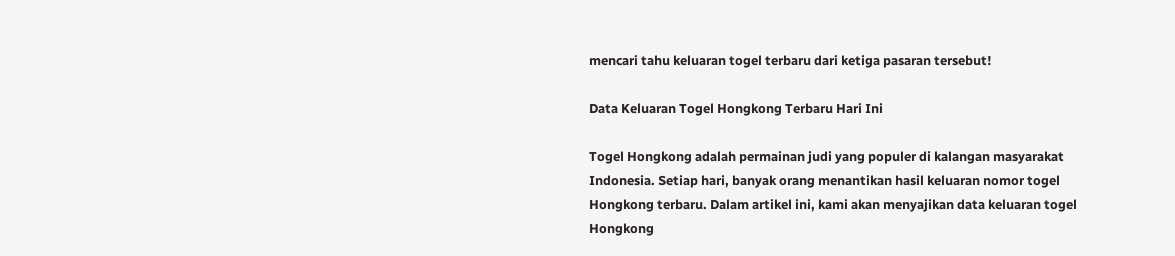mencari tahu keluaran togel terbaru dari ketiga pasaran tersebut!

Data Keluaran Togel Hongkong Terbaru Hari Ini

Togel Hongkong adalah permainan judi yang populer di kalangan masyarakat Indonesia. Setiap hari, banyak orang menantikan hasil keluaran nomor togel Hongkong terbaru. Dalam artikel ini, kami akan menyajikan data keluaran togel Hongkong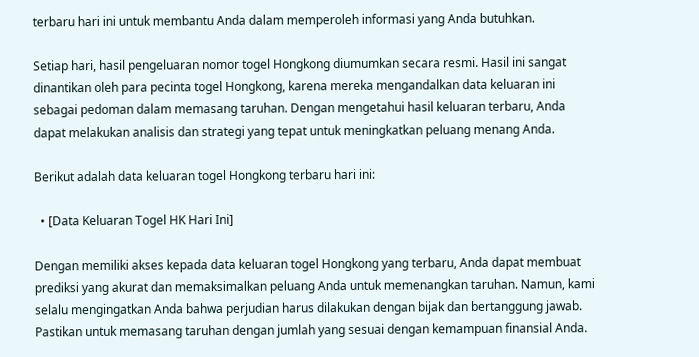terbaru hari ini untuk membantu Anda dalam memperoleh informasi yang Anda butuhkan.

Setiap hari, hasil pengeluaran nomor togel Hongkong diumumkan secara resmi. Hasil ini sangat dinantikan oleh para pecinta togel Hongkong, karena mereka mengandalkan data keluaran ini sebagai pedoman dalam memasang taruhan. Dengan mengetahui hasil keluaran terbaru, Anda dapat melakukan analisis dan strategi yang tepat untuk meningkatkan peluang menang Anda.

Berikut adalah data keluaran togel Hongkong terbaru hari ini:

  • [Data Keluaran Togel HK Hari Ini]

Dengan memiliki akses kepada data keluaran togel Hongkong yang terbaru, Anda dapat membuat prediksi yang akurat dan memaksimalkan peluang Anda untuk memenangkan taruhan. Namun, kami selalu mengingatkan Anda bahwa perjudian harus dilakukan dengan bijak dan bertanggung jawab. Pastikan untuk memasang taruhan dengan jumlah yang sesuai dengan kemampuan finansial Anda.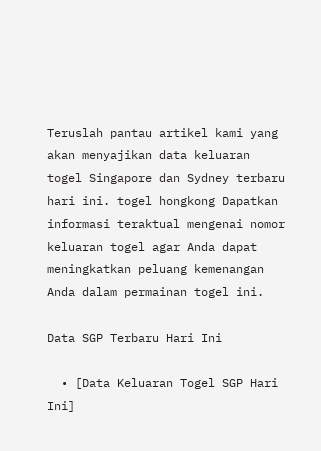Teruslah pantau artikel kami yang akan menyajikan data keluaran togel Singapore dan Sydney terbaru hari ini. togel hongkong Dapatkan informasi teraktual mengenai nomor keluaran togel agar Anda dapat meningkatkan peluang kemenangan Anda dalam permainan togel ini.

Data SGP Terbaru Hari Ini

  • [Data Keluaran Togel SGP Hari Ini]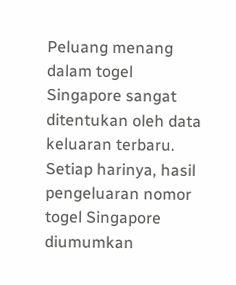Peluang menang dalam togel Singapore sangat ditentukan oleh data keluaran terbaru. Setiap harinya, hasil pengeluaran nomor togel Singapore diumumkan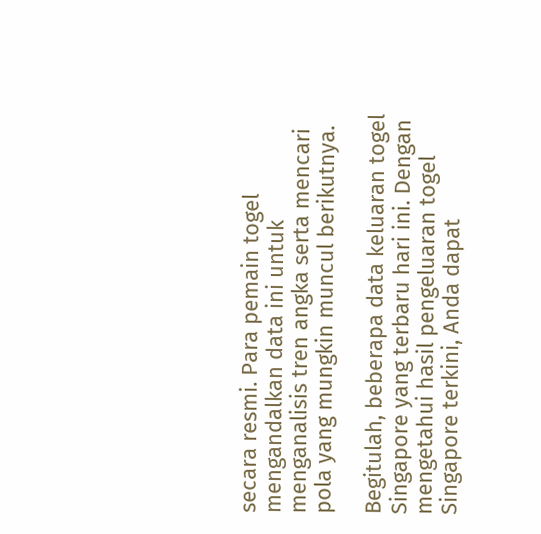secara resmi. Para pemain togel mengandalkan data ini untuk menganalisis tren angka serta mencari pola yang mungkin muncul berikutnya.

Begitulah, beberapa data keluaran togel Singapore yang terbaru hari ini. Dengan mengetahui hasil pengeluaran togel Singapore terkini, Anda dapat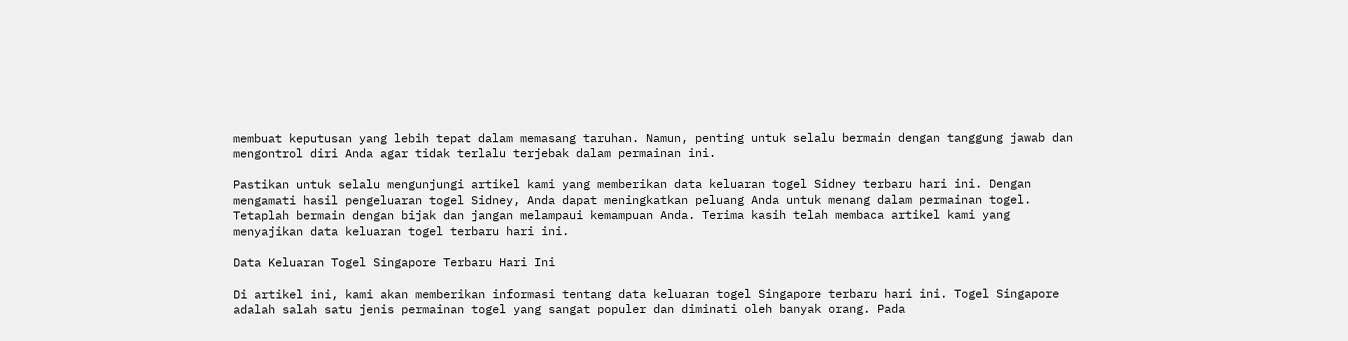membuat keputusan yang lebih tepat dalam memasang taruhan. Namun, penting untuk selalu bermain dengan tanggung jawab dan mengontrol diri Anda agar tidak terlalu terjebak dalam permainan ini.

Pastikan untuk selalu mengunjungi artikel kami yang memberikan data keluaran togel Sidney terbaru hari ini. Dengan mengamati hasil pengeluaran togel Sidney, Anda dapat meningkatkan peluang Anda untuk menang dalam permainan togel. Tetaplah bermain dengan bijak dan jangan melampaui kemampuan Anda. Terima kasih telah membaca artikel kami yang menyajikan data keluaran togel terbaru hari ini.

Data Keluaran Togel Singapore Terbaru Hari Ini

Di artikel ini, kami akan memberikan informasi tentang data keluaran togel Singapore terbaru hari ini. Togel Singapore adalah salah satu jenis permainan togel yang sangat populer dan diminati oleh banyak orang. Pada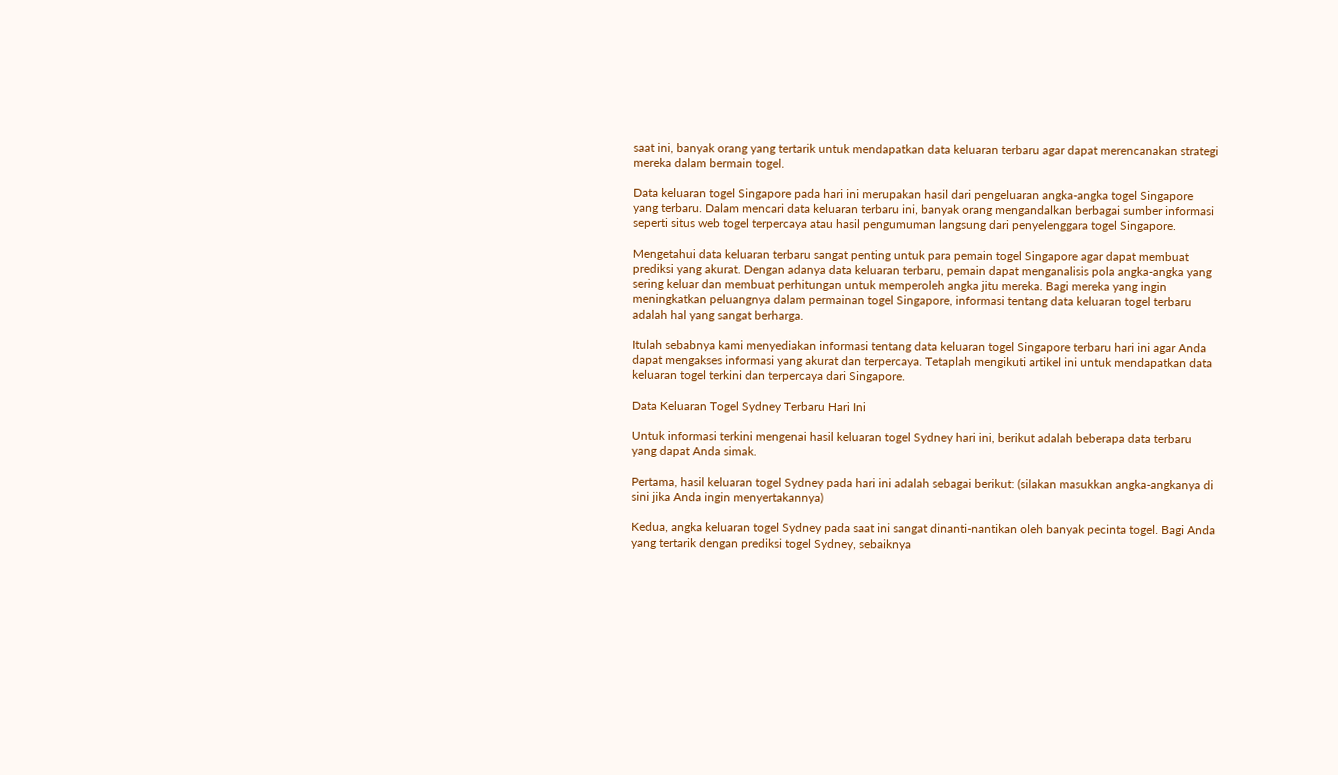saat ini, banyak orang yang tertarik untuk mendapatkan data keluaran terbaru agar dapat merencanakan strategi mereka dalam bermain togel.

Data keluaran togel Singapore pada hari ini merupakan hasil dari pengeluaran angka-angka togel Singapore yang terbaru. Dalam mencari data keluaran terbaru ini, banyak orang mengandalkan berbagai sumber informasi seperti situs web togel terpercaya atau hasil pengumuman langsung dari penyelenggara togel Singapore.

Mengetahui data keluaran terbaru sangat penting untuk para pemain togel Singapore agar dapat membuat prediksi yang akurat. Dengan adanya data keluaran terbaru, pemain dapat menganalisis pola angka-angka yang sering keluar dan membuat perhitungan untuk memperoleh angka jitu mereka. Bagi mereka yang ingin meningkatkan peluangnya dalam permainan togel Singapore, informasi tentang data keluaran togel terbaru adalah hal yang sangat berharga.

Itulah sebabnya kami menyediakan informasi tentang data keluaran togel Singapore terbaru hari ini agar Anda dapat mengakses informasi yang akurat dan terpercaya. Tetaplah mengikuti artikel ini untuk mendapatkan data keluaran togel terkini dan terpercaya dari Singapore.

Data Keluaran Togel Sydney Terbaru Hari Ini

Untuk informasi terkini mengenai hasil keluaran togel Sydney hari ini, berikut adalah beberapa data terbaru yang dapat Anda simak.

Pertama, hasil keluaran togel Sydney pada hari ini adalah sebagai berikut: (silakan masukkan angka-angkanya di sini jika Anda ingin menyertakannya)

Kedua, angka keluaran togel Sydney pada saat ini sangat dinanti-nantikan oleh banyak pecinta togel. Bagi Anda yang tertarik dengan prediksi togel Sydney, sebaiknya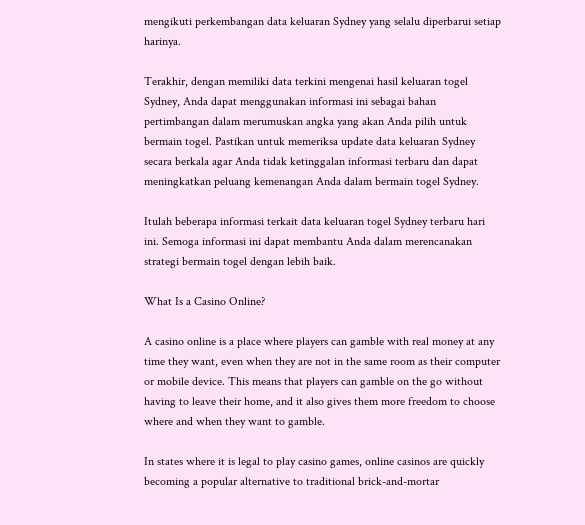mengikuti perkembangan data keluaran Sydney yang selalu diperbarui setiap harinya.

Terakhir, dengan memiliki data terkini mengenai hasil keluaran togel Sydney, Anda dapat menggunakan informasi ini sebagai bahan pertimbangan dalam merumuskan angka yang akan Anda pilih untuk bermain togel. Pastikan untuk memeriksa update data keluaran Sydney secara berkala agar Anda tidak ketinggalan informasi terbaru dan dapat meningkatkan peluang kemenangan Anda dalam bermain togel Sydney.

Itulah beberapa informasi terkait data keluaran togel Sydney terbaru hari ini. Semoga informasi ini dapat membantu Anda dalam merencanakan strategi bermain togel dengan lebih baik.

What Is a Casino Online?

A casino online is a place where players can gamble with real money at any time they want, even when they are not in the same room as their computer or mobile device. This means that players can gamble on the go without having to leave their home, and it also gives them more freedom to choose where and when they want to gamble.

In states where it is legal to play casino games, online casinos are quickly becoming a popular alternative to traditional brick-and-mortar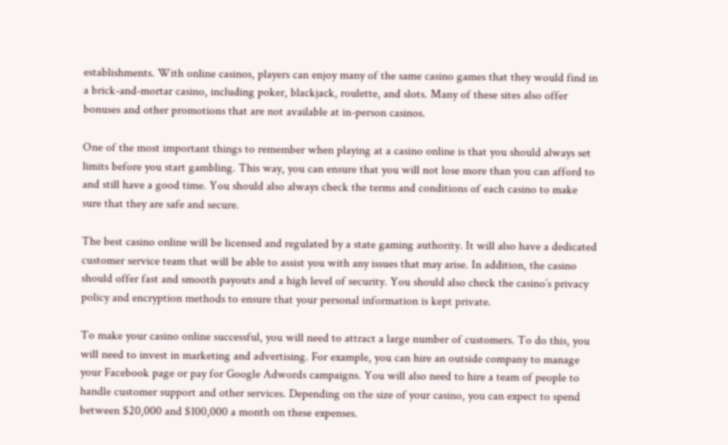establishments. With online casinos, players can enjoy many of the same casino games that they would find in a brick-and-mortar casino, including poker, blackjack, roulette, and slots. Many of these sites also offer bonuses and other promotions that are not available at in-person casinos.

One of the most important things to remember when playing at a casino online is that you should always set limits before you start gambling. This way, you can ensure that you will not lose more than you can afford to and still have a good time. You should also always check the terms and conditions of each casino to make sure that they are safe and secure.

The best casino online will be licensed and regulated by a state gaming authority. It will also have a dedicated customer service team that will be able to assist you with any issues that may arise. In addition, the casino should offer fast and smooth payouts and a high level of security. You should also check the casino’s privacy policy and encryption methods to ensure that your personal information is kept private.

To make your casino online successful, you will need to attract a large number of customers. To do this, you will need to invest in marketing and advertising. For example, you can hire an outside company to manage your Facebook page or pay for Google Adwords campaigns. You will also need to hire a team of people to handle customer support and other services. Depending on the size of your casino, you can expect to spend between $20,000 and $100,000 a month on these expenses.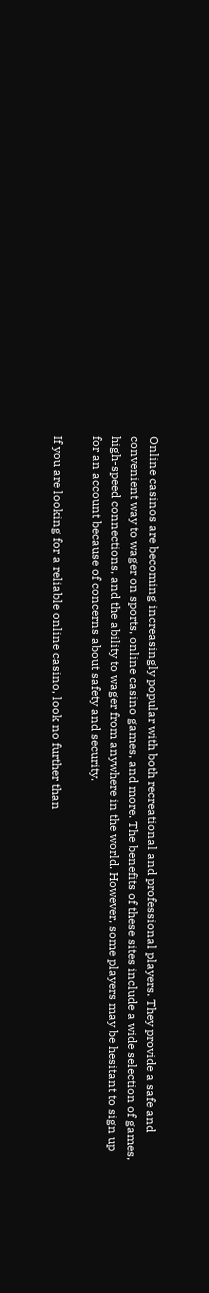Online casinos are becoming increasingly popular with both recreational and professional players. They provide a safe and convenient way to wager on sports, online casino games, and more. The benefits of these sites include a wide selection of games, high-speed connections, and the ability to wager from anywhere in the world. However, some players may be hesitant to sign up for an account because of concerns about safety and security.

If you are looking for a reliable online casino, look no further than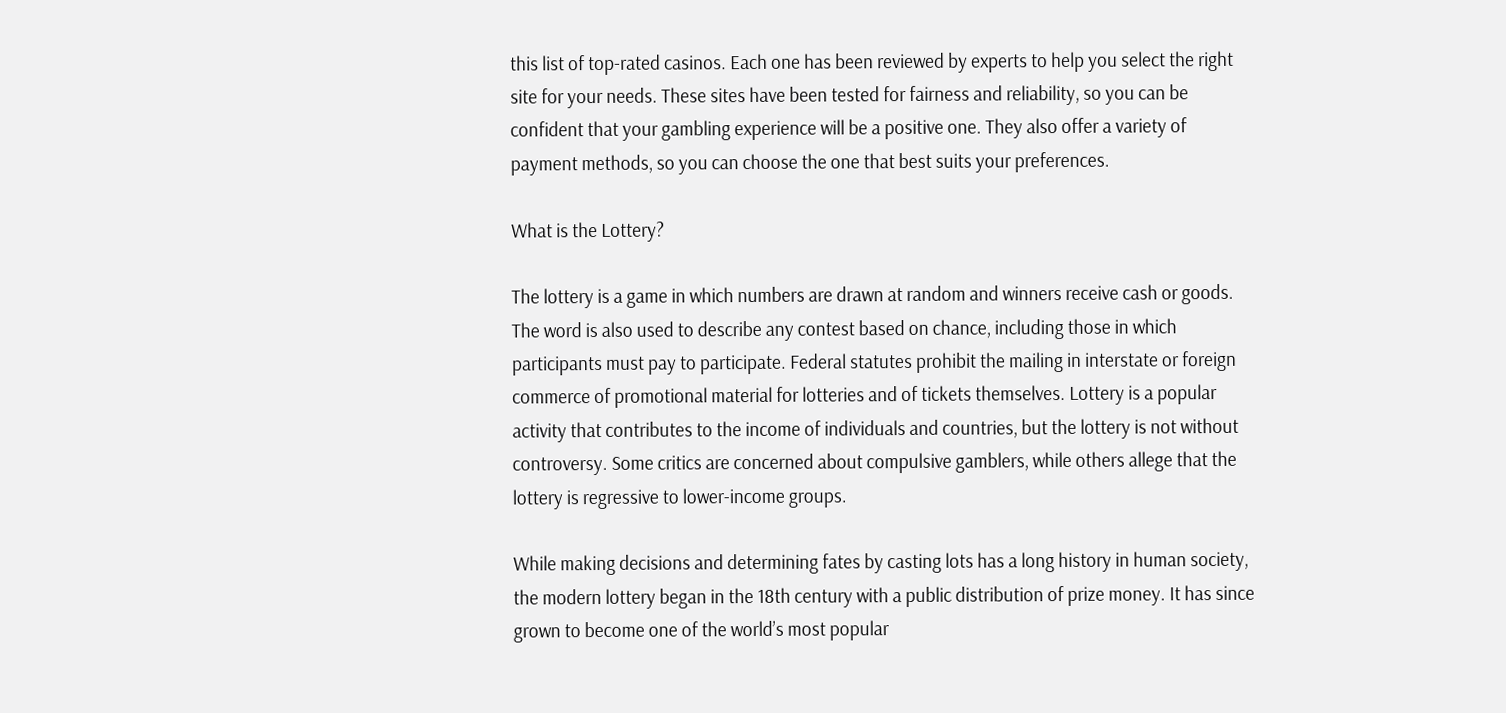this list of top-rated casinos. Each one has been reviewed by experts to help you select the right site for your needs. These sites have been tested for fairness and reliability, so you can be confident that your gambling experience will be a positive one. They also offer a variety of payment methods, so you can choose the one that best suits your preferences.

What is the Lottery?

The lottery is a game in which numbers are drawn at random and winners receive cash or goods. The word is also used to describe any contest based on chance, including those in which participants must pay to participate. Federal statutes prohibit the mailing in interstate or foreign commerce of promotional material for lotteries and of tickets themselves. Lottery is a popular activity that contributes to the income of individuals and countries, but the lottery is not without controversy. Some critics are concerned about compulsive gamblers, while others allege that the lottery is regressive to lower-income groups.

While making decisions and determining fates by casting lots has a long history in human society, the modern lottery began in the 18th century with a public distribution of prize money. It has since grown to become one of the world’s most popular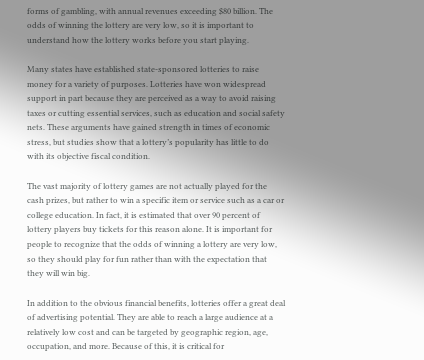forms of gambling, with annual revenues exceeding $80 billion. The odds of winning the lottery are very low, so it is important to understand how the lottery works before you start playing.

Many states have established state-sponsored lotteries to raise money for a variety of purposes. Lotteries have won widespread support in part because they are perceived as a way to avoid raising taxes or cutting essential services, such as education and social safety nets. These arguments have gained strength in times of economic stress, but studies show that a lottery’s popularity has little to do with its objective fiscal condition.

The vast majority of lottery games are not actually played for the cash prizes, but rather to win a specific item or service such as a car or college education. In fact, it is estimated that over 90 percent of lottery players buy tickets for this reason alone. It is important for people to recognize that the odds of winning a lottery are very low, so they should play for fun rather than with the expectation that they will win big.

In addition to the obvious financial benefits, lotteries offer a great deal of advertising potential. They are able to reach a large audience at a relatively low cost and can be targeted by geographic region, age, occupation, and more. Because of this, it is critical for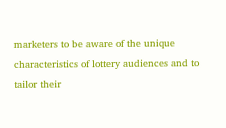marketers to be aware of the unique characteristics of lottery audiences and to tailor their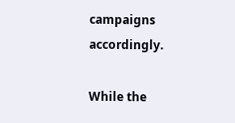campaigns accordingly.

While the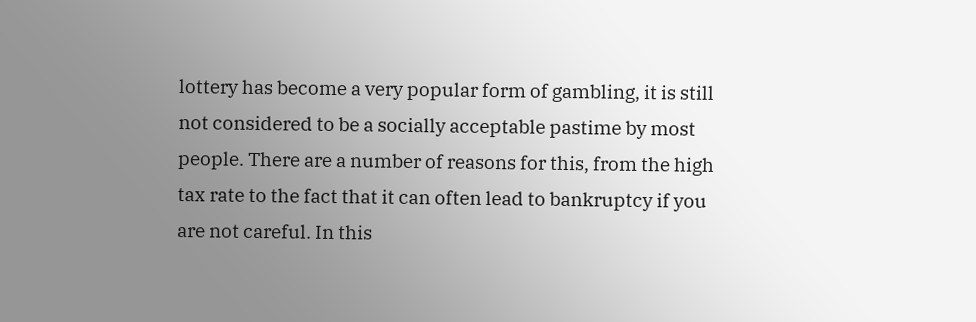lottery has become a very popular form of gambling, it is still not considered to be a socially acceptable pastime by most people. There are a number of reasons for this, from the high tax rate to the fact that it can often lead to bankruptcy if you are not careful. In this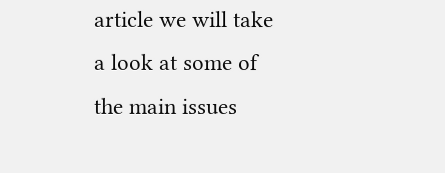article we will take a look at some of the main issues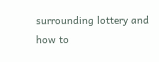surrounding lottery and how to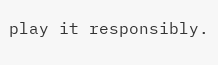play it responsibly.